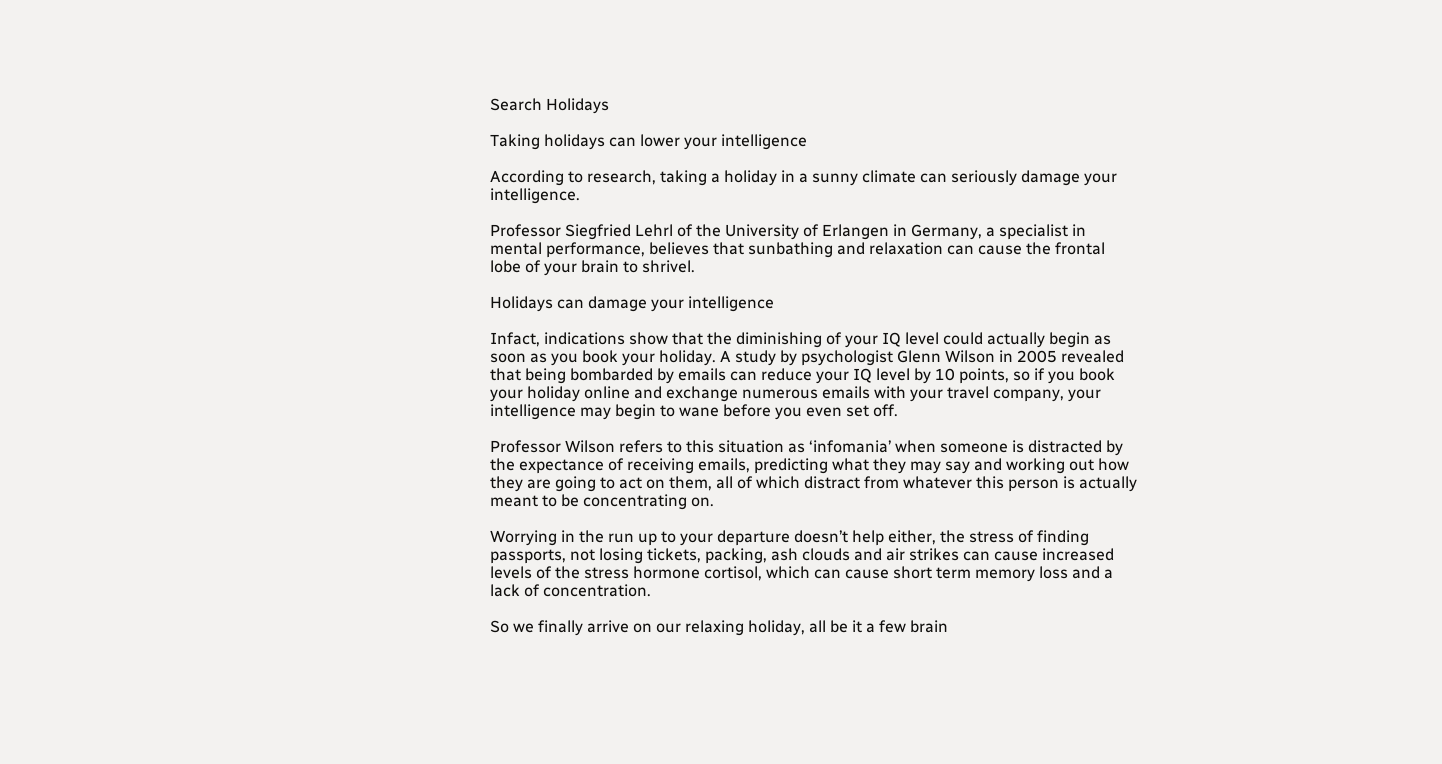Search Holidays

Taking holidays can lower your intelligence

According to research, taking a holiday in a sunny climate can seriously damage your intelligence.

Professor Siegfried Lehrl of the University of Erlangen in Germany, a specialist in mental performance, believes that sunbathing and relaxation can cause the frontal lobe of your brain to shrivel.

Holidays can damage your intelligence

Infact, indications show that the diminishing of your IQ level could actually begin as soon as you book your holiday. A study by psychologist Glenn Wilson in 2005 revealed that being bombarded by emails can reduce your IQ level by 10 points, so if you book your holiday online and exchange numerous emails with your travel company, your intelligence may begin to wane before you even set off.

Professor Wilson refers to this situation as ‘infomania’ when someone is distracted by the expectance of receiving emails, predicting what they may say and working out how they are going to act on them, all of which distract from whatever this person is actually meant to be concentrating on.

Worrying in the run up to your departure doesn’t help either, the stress of finding passports, not losing tickets, packing, ash clouds and air strikes can cause increased levels of the stress hormone cortisol, which can cause short term memory loss and a lack of concentration.

So we finally arrive on our relaxing holiday, all be it a few brain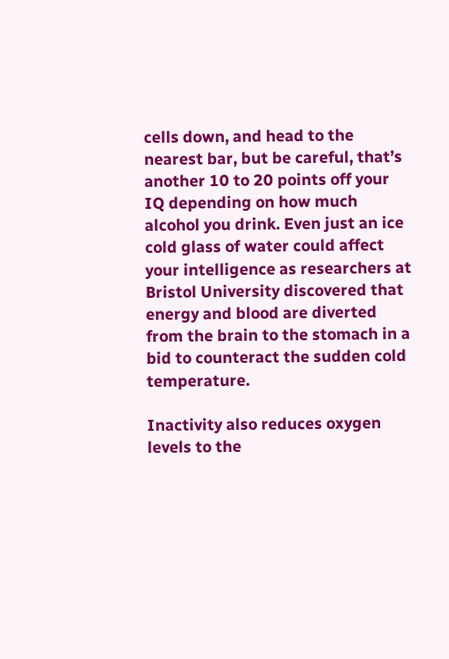cells down, and head to the nearest bar, but be careful, that’s another 10 to 20 points off your IQ depending on how much alcohol you drink. Even just an ice cold glass of water could affect your intelligence as researchers at Bristol University discovered that energy and blood are diverted from the brain to the stomach in a bid to counteract the sudden cold temperature.

Inactivity also reduces oxygen levels to the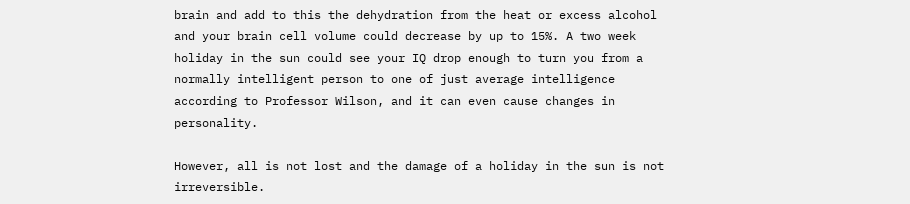brain and add to this the dehydration from the heat or excess alcohol and your brain cell volume could decrease by up to 15%. A two week holiday in the sun could see your IQ drop enough to turn you from a normally intelligent person to one of just average intelligence according to Professor Wilson, and it can even cause changes in personality.

However, all is not lost and the damage of a holiday in the sun is not irreversible.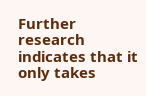Further research indicates that it only takes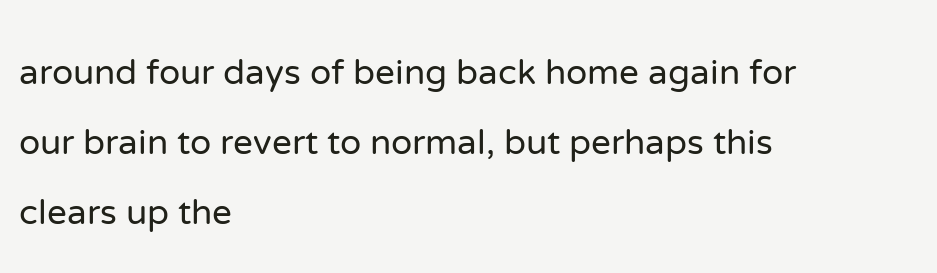around four days of being back home again for our brain to revert to normal, but perhaps this clears up the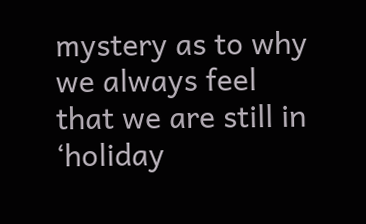mystery as to why we always feel that we are still in ‘holiday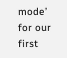mode’ for our first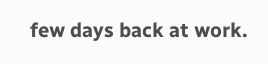few days back at work.